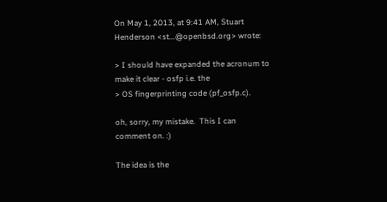On May 1, 2013, at 9:41 AM, Stuart Henderson <st...@openbsd.org> wrote:

> I should have expanded the acronum to make it clear - osfp i.e. the
> OS fingerprinting code (pf_osfp.c).

oh, sorry, my mistake.  This I can comment on. :)

The idea is the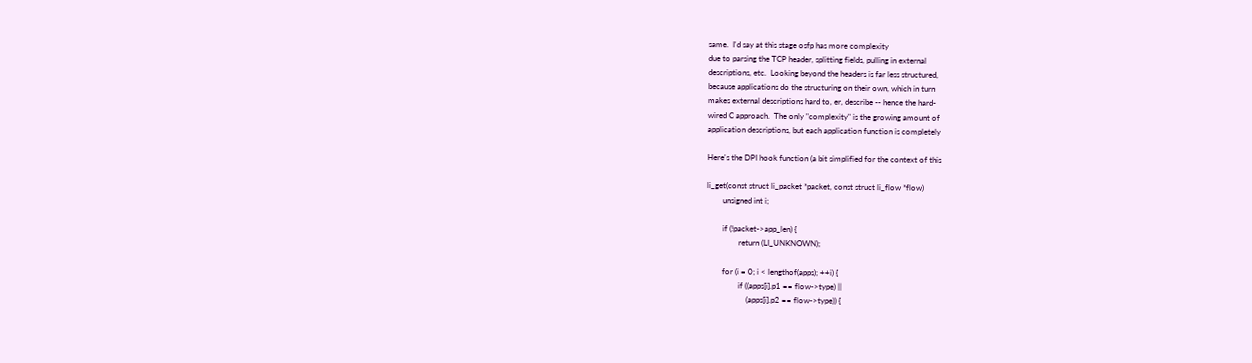same.  I'd say at this stage osfp has more complexity
due to parsing the TCP header, splitting fields, pulling in external
descriptions, etc.  Looking beyond the headers is far less structured,
because applications do the structuring on their own, which in turn
makes external descriptions hard to, er, describe -- hence the hard-
wired C approach.  The only "complexity" is the growing amount of
application descriptions, but each application function is completely

Here's the DPI hook function (a bit simplified for the context of this

li_get(const struct li_packet *packet, const struct li_flow *flow)
        unsigned int i;

        if (!packet->app_len) {
                return (LI_UNKNOWN);

        for (i = 0; i < lengthof(apps); ++i) {
                if ((apps[i].p1 == flow->type) ||
                    (apps[i].p2 == flow->type)) {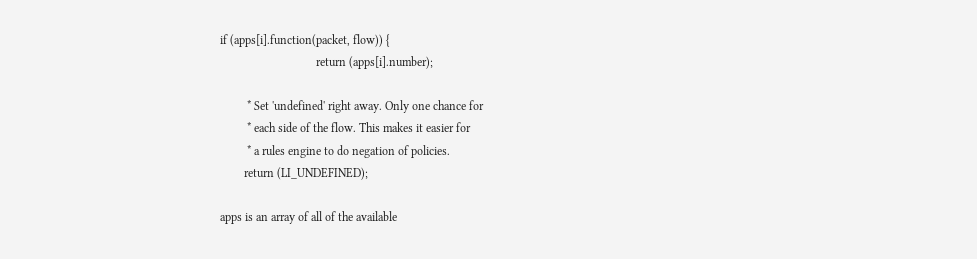if (apps[i].function(packet, flow)) {
                                return (apps[i].number);

         * Set 'undefined' right away. Only one chance for
         * each side of the flow. This makes it easier for
         * a rules engine to do negation of policies.
        return (LI_UNDEFINED);

apps is an array of all of the available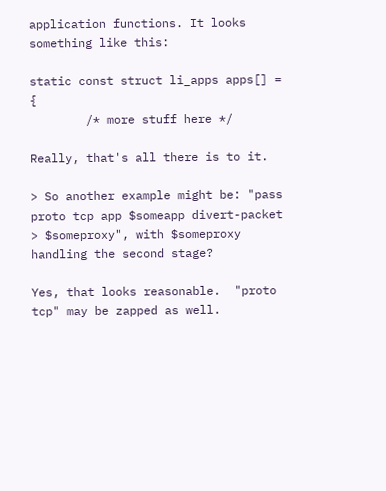application functions. It looks
something like this:

static const struct li_apps apps[] = {
        /* more stuff here */

Really, that's all there is to it.

> So another example might be: "pass proto tcp app $someapp divert-packet
> $someproxy", with $someproxy handling the second stage?

Yes, that looks reasonable.  "proto tcp" may be zapped as well.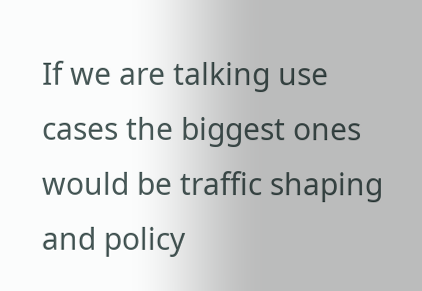If we are talking use cases the biggest ones would be traffic shaping
and policy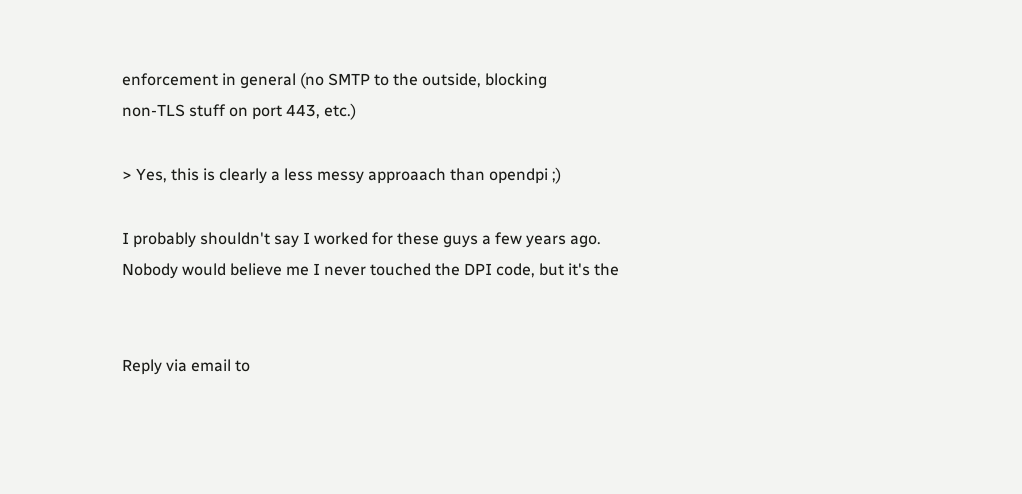enforcement in general (no SMTP to the outside, blocking
non-TLS stuff on port 443, etc.)

> Yes, this is clearly a less messy approaach than opendpi ;)

I probably shouldn't say I worked for these guys a few years ago.
Nobody would believe me I never touched the DPI code, but it's the


Reply via email to